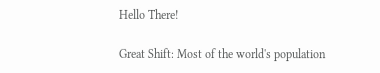Hello There!

Great Shift: Most of the world's population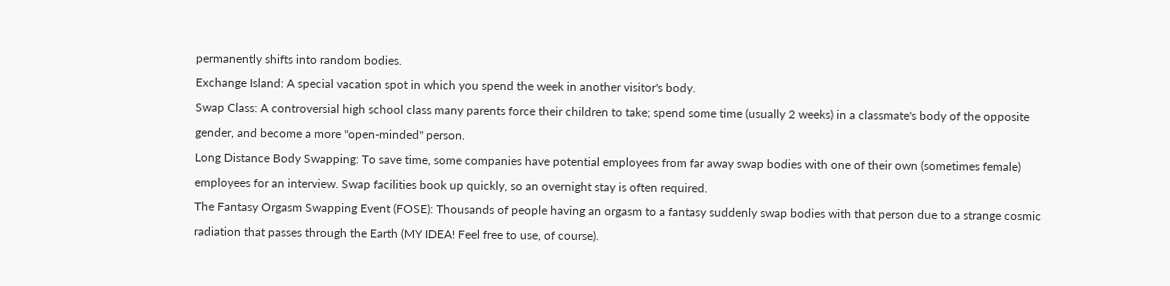permanently shifts into random bodies.
Exchange Island: A special vacation spot in which you spend the week in another visitor's body.
Swap Class: A controversial high school class many parents force their children to take; spend some time (usually 2 weeks) in a classmate's body of the opposite gender, and become a more "open-minded" person.
Long Distance Body Swapping: To save time, some companies have potential employees from far away swap bodies with one of their own (sometimes female) employees for an interview. Swap facilities book up quickly, so an overnight stay is often required.
The Fantasy Orgasm Swapping Event (FOSE): Thousands of people having an orgasm to a fantasy suddenly swap bodies with that person due to a strange cosmic radiation that passes through the Earth (MY IDEA! Feel free to use, of course).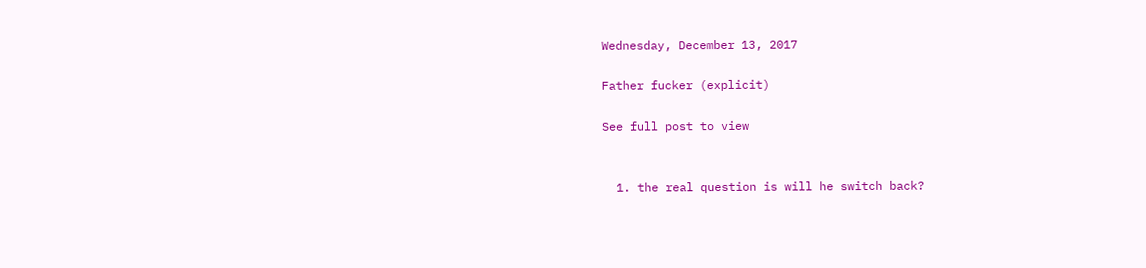Wednesday, December 13, 2017

Father fucker (explicit)

See full post to view


  1. the real question is will he switch back?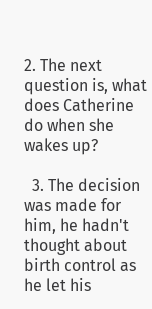2. The next question is, what does Catherine do when she wakes up?

  3. The decision was made for him, he hadn't thought about birth control as he let his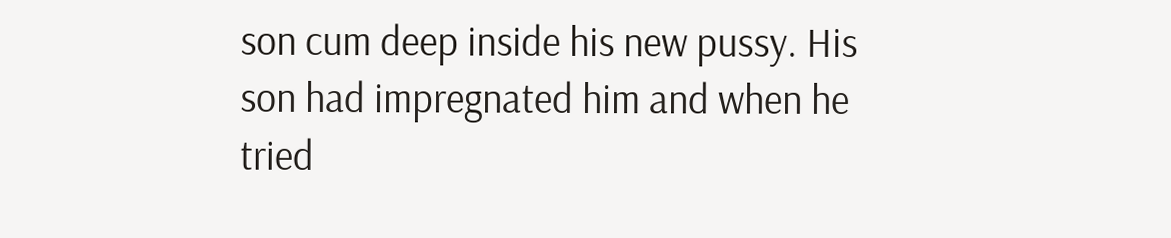son cum deep inside his new pussy. His son had impregnated him and when he tried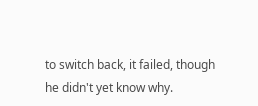to switch back, it failed, though he didn't yet know why.